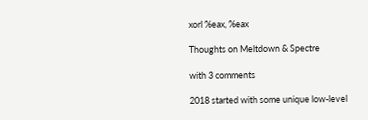xorl %eax, %eax

Thoughts on Meltdown & Spectre

with 3 comments

2018 started with some unique low-level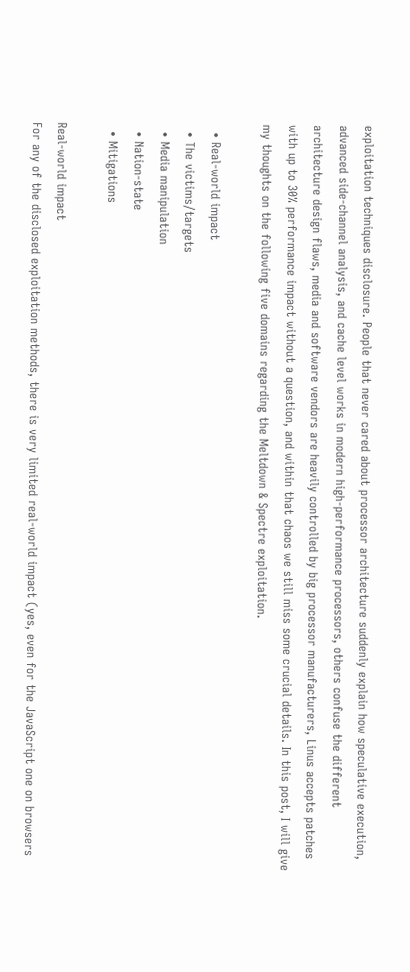exploitation techniques disclosure. People that never cared about processor architecture suddenly explain how speculative execution, advanced side-channel analysis, and cache level works in modern high-performance processors, others confuse the different architecture design flaws, media and software vendors are heavily controlled by big processor manufacturers, Linus accepts patches with up to 30% performance impact without a question, and within that chaos we still miss some crucial details. In this post, I will give my thoughts on the following five domains regarding the Meltdown & Spectre exploitation.

  • Real-world impact
  • The victims/targets
  • Media manipulation
  • Nation-state
  • Mitigations

Real-world impact
For any of the disclosed exploitation methods, there is very limited real-world impact (yes, even for the JavaScript one on browsers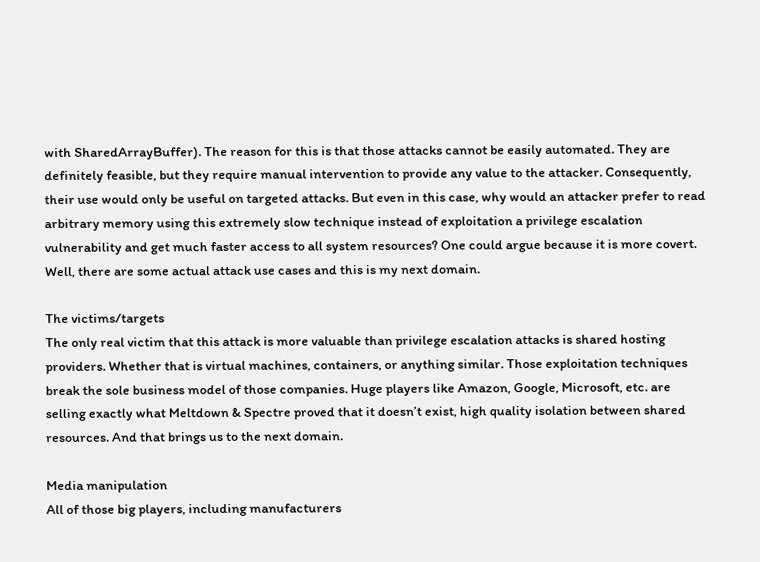with SharedArrayBuffer). The reason for this is that those attacks cannot be easily automated. They are definitely feasible, but they require manual intervention to provide any value to the attacker. Consequently, their use would only be useful on targeted attacks. But even in this case, why would an attacker prefer to read arbitrary memory using this extremely slow technique instead of exploitation a privilege escalation vulnerability and get much faster access to all system resources? One could argue because it is more covert. Well, there are some actual attack use cases and this is my next domain.

The victims/targets
The only real victim that this attack is more valuable than privilege escalation attacks is shared hosting providers. Whether that is virtual machines, containers, or anything similar. Those exploitation techniques break the sole business model of those companies. Huge players like Amazon, Google, Microsoft, etc. are selling exactly what Meltdown & Spectre proved that it doesn’t exist, high quality isolation between shared resources. And that brings us to the next domain.

Media manipulation
All of those big players, including manufacturers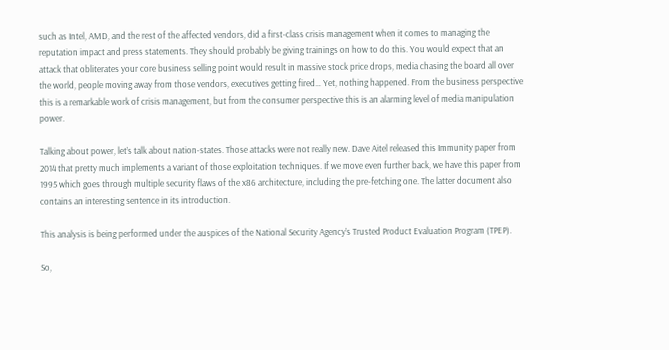such as Intel, AMD, and the rest of the affected vendors, did a first-class crisis management when it comes to managing the reputation impact and press statements. They should probably be giving trainings on how to do this. You would expect that an attack that obliterates your core business selling point would result in massive stock price drops, media chasing the board all over the world, people moving away from those vendors, executives getting fired… Yet, nothing happened. From the business perspective this is a remarkable work of crisis management, but from the consumer perspective this is an alarming level of media manipulation power.

Talking about power, let’s talk about nation-states. Those attacks were not really new. Dave Aitel released this Immunity paper from 2014 that pretty much implements a variant of those exploitation techniques. If we move even further back, we have this paper from 1995 which goes through multiple security flaws of the x86 architecture, including the pre-fetching one. The latter document also contains an interesting sentence in its introduction.

This analysis is being performed under the auspices of the National Security Agency’s Trusted Product Evaluation Program (TPEP).

So,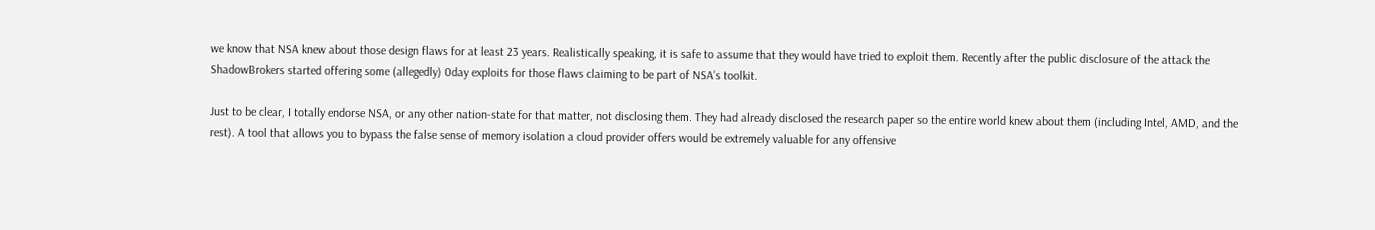we know that NSA knew about those design flaws for at least 23 years. Realistically speaking, it is safe to assume that they would have tried to exploit them. Recently after the public disclosure of the attack the ShadowBrokers started offering some (allegedly) 0day exploits for those flaws claiming to be part of NSA’s toolkit.

Just to be clear, I totally endorse NSA, or any other nation-state for that matter, not disclosing them. They had already disclosed the research paper so the entire world knew about them (including Intel, AMD, and the rest). A tool that allows you to bypass the false sense of memory isolation a cloud provider offers would be extremely valuable for any offensive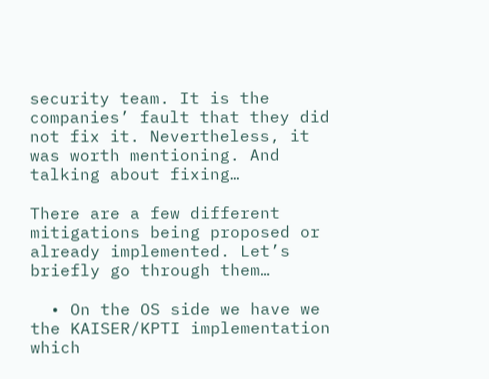security team. It is the companies’ fault that they did not fix it. Nevertheless, it was worth mentioning. And talking about fixing…

There are a few different mitigations being proposed or already implemented. Let’s briefly go through them…

  • On the OS side we have we the KAISER/KPTI implementation which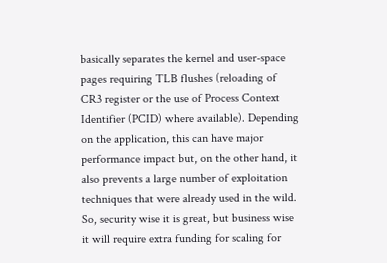basically separates the kernel and user-space pages requiring TLB flushes (reloading of CR3 register or the use of Process Context Identifier (PCID) where available). Depending on the application, this can have major performance impact but, on the other hand, it also prevents a large number of exploitation techniques that were already used in the wild. So, security wise it is great, but business wise it will require extra funding for scaling for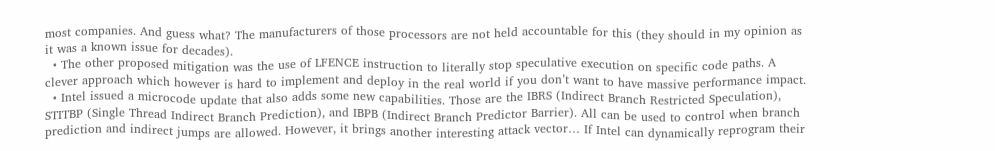most companies. And guess what? The manufacturers of those processors are not held accountable for this (they should in my opinion as it was a known issue for decades).
  • The other proposed mitigation was the use of LFENCE instruction to literally stop speculative execution on specific code paths. A clever approach which however is hard to implement and deploy in the real world if you don’t want to have massive performance impact.
  • Intel issued a microcode update that also adds some new capabilities. Those are the IBRS (Indirect Branch Restricted Speculation), STITBP (Single Thread Indirect Branch Prediction), and IBPB (Indirect Branch Predictor Barrier). All can be used to control when branch prediction and indirect jumps are allowed. However, it brings another interesting attack vector… If Intel can dynamically reprogram their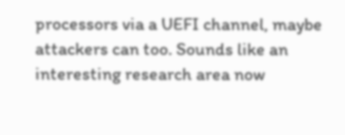processors via a UEFI channel, maybe attackers can too. Sounds like an interesting research area now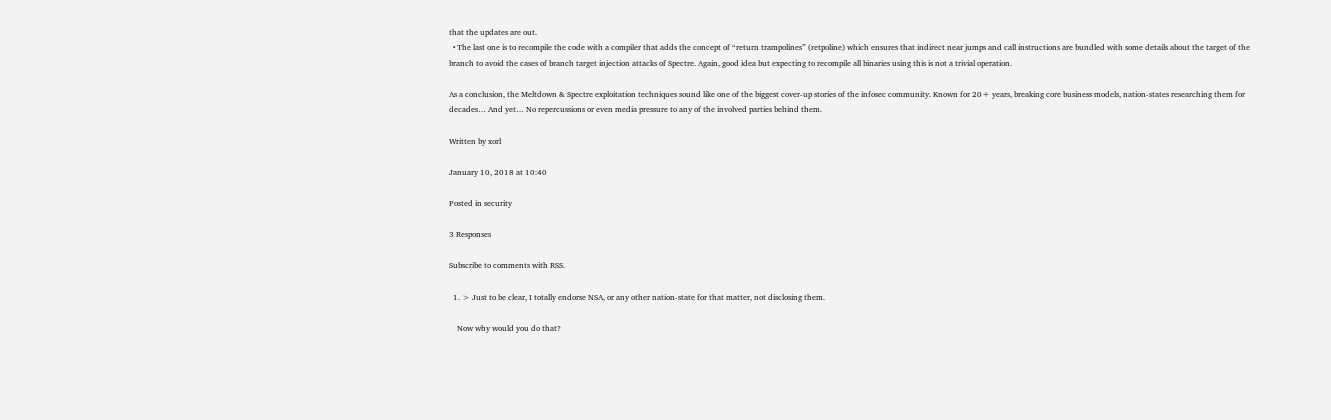that the updates are out.
  • The last one is to recompile the code with a compiler that adds the concept of “return trampolines” (retpoline) which ensures that indirect near jumps and call instructions are bundled with some details about the target of the branch to avoid the cases of branch target injection attacks of Spectre. Again, good idea but expecting to recompile all binaries using this is not a trivial operation.

As a conclusion, the Meltdown & Spectre exploitation techniques sound like one of the biggest cover-up stories of the infosec community. Known for 20+ years, breaking core business models, nation-states researching them for decades… And yet… No repercussions or even media pressure to any of the involved parties behind them.

Written by xorl

January 10, 2018 at 10:40

Posted in security

3 Responses

Subscribe to comments with RSS.

  1. > Just to be clear, I totally endorse NSA, or any other nation-state for that matter, not disclosing them.

    Now why would you do that?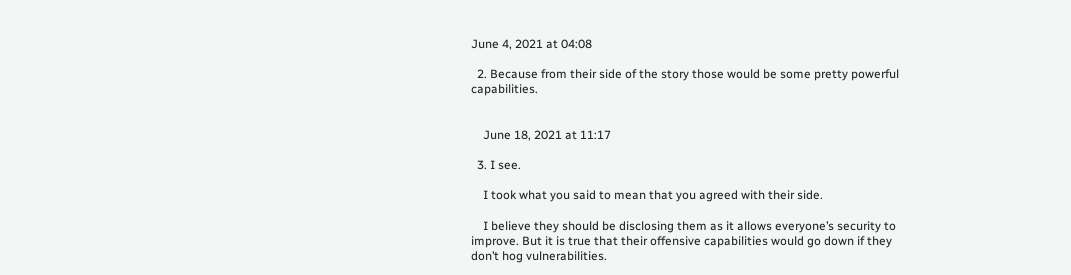June 4, 2021 at 04:08

  2. Because from their side of the story those would be some pretty powerful capabilities.


    June 18, 2021 at 11:17

  3. I see.

    I took what you said to mean that you agreed with their side.

    I believe they should be disclosing them as it allows everyone’s security to improve. But it is true that their offensive capabilities would go down if they don’t hog vulnerabilities.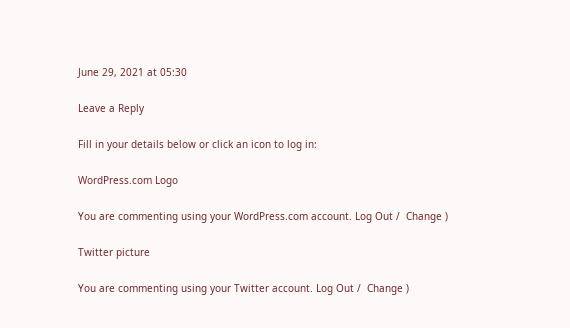June 29, 2021 at 05:30

Leave a Reply

Fill in your details below or click an icon to log in:

WordPress.com Logo

You are commenting using your WordPress.com account. Log Out /  Change )

Twitter picture

You are commenting using your Twitter account. Log Out /  Change )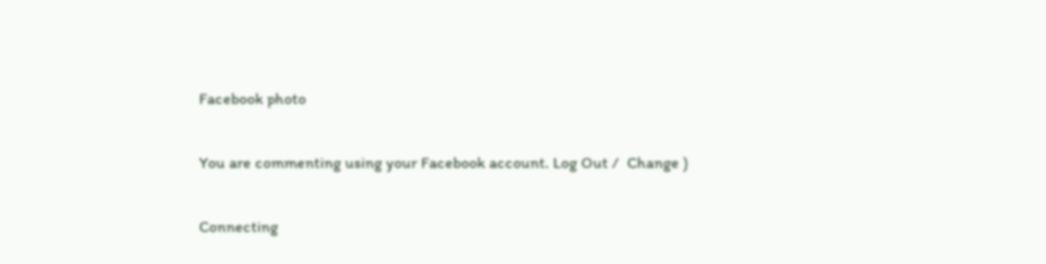Facebook photo

You are commenting using your Facebook account. Log Out /  Change )

Connecting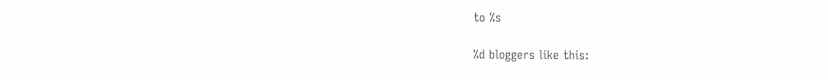to %s

%d bloggers like this: